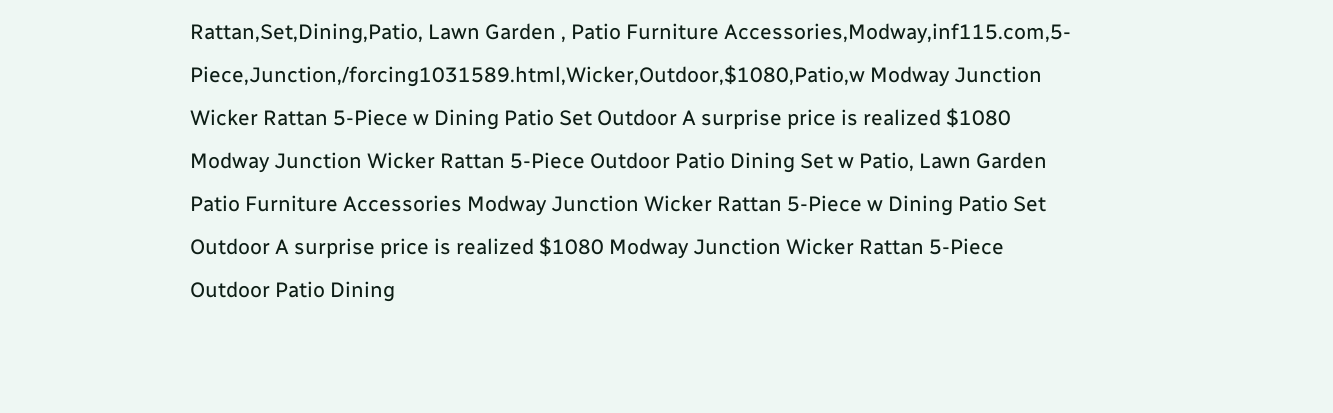Rattan,Set,Dining,Patio, Lawn Garden , Patio Furniture Accessories,Modway,inf115.com,5-Piece,Junction,/forcing1031589.html,Wicker,Outdoor,$1080,Patio,w Modway Junction Wicker Rattan 5-Piece w Dining Patio Set Outdoor A surprise price is realized $1080 Modway Junction Wicker Rattan 5-Piece Outdoor Patio Dining Set w Patio, Lawn Garden Patio Furniture Accessories Modway Junction Wicker Rattan 5-Piece w Dining Patio Set Outdoor A surprise price is realized $1080 Modway Junction Wicker Rattan 5-Piece Outdoor Patio Dining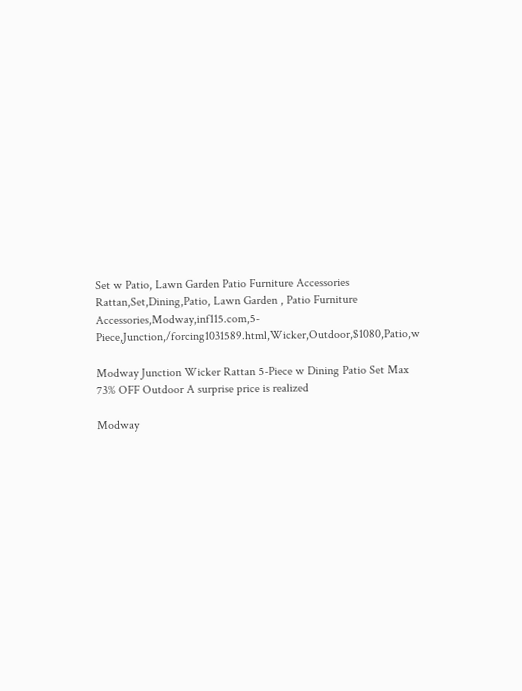Set w Patio, Lawn Garden Patio Furniture Accessories Rattan,Set,Dining,Patio, Lawn Garden , Patio Furniture Accessories,Modway,inf115.com,5-Piece,Junction,/forcing1031589.html,Wicker,Outdoor,$1080,Patio,w

Modway Junction Wicker Rattan 5-Piece w Dining Patio Set Max 73% OFF Outdoor A surprise price is realized

Modway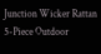Junction Wicker Rattan 5-Piece Outdoor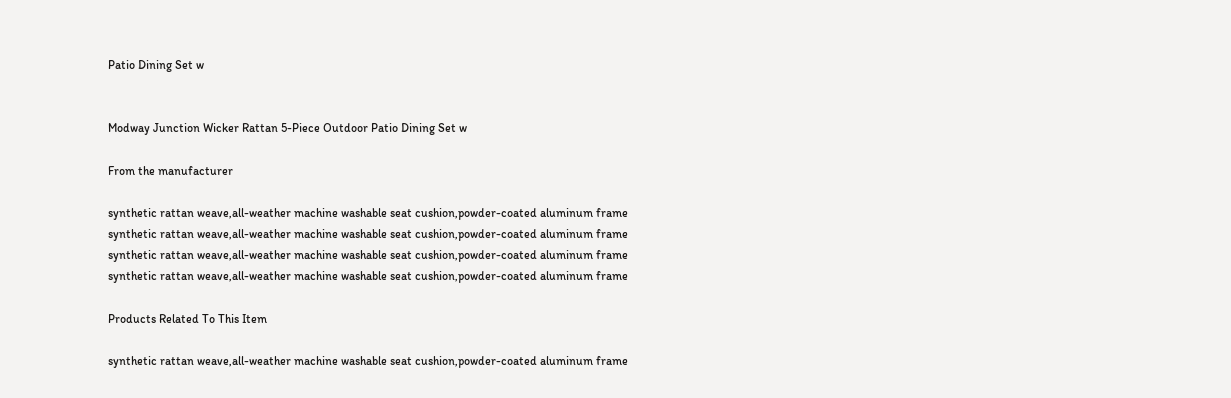Patio Dining Set w


Modway Junction Wicker Rattan 5-Piece Outdoor Patio Dining Set w

From the manufacturer

synthetic rattan weave,all-weather machine washable seat cushion,powder-coated aluminum frame
synthetic rattan weave,all-weather machine washable seat cushion,powder-coated aluminum frame
synthetic rattan weave,all-weather machine washable seat cushion,powder-coated aluminum frame
synthetic rattan weave,all-weather machine washable seat cushion,powder-coated aluminum frame

Products Related To This Item

synthetic rattan weave,all-weather machine washable seat cushion,powder-coated aluminum frame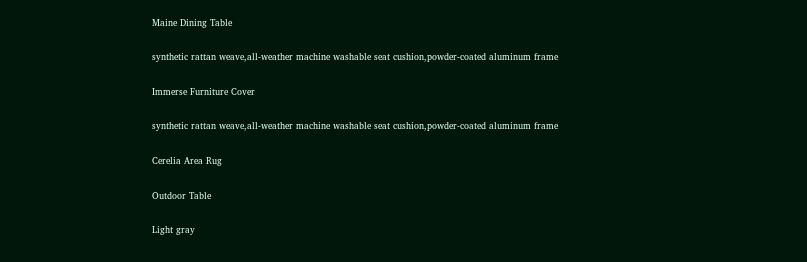Maine Dining Table

synthetic rattan weave,all-weather machine washable seat cushion,powder-coated aluminum frame

Immerse Furniture Cover

synthetic rattan weave,all-weather machine washable seat cushion,powder-coated aluminum frame

Cerelia Area Rug

Outdoor Table

Light gray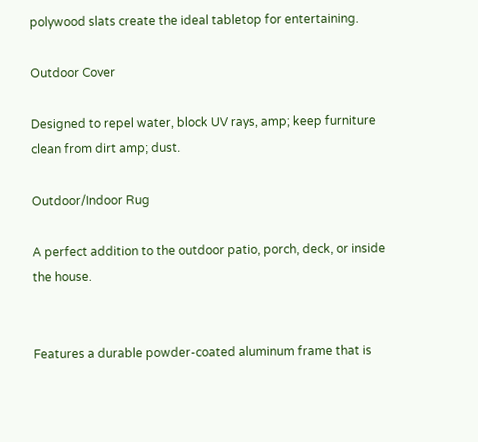polywood slats create the ideal tabletop for entertaining.

Outdoor Cover

Designed to repel water, block UV rays, amp; keep furniture clean from dirt amp; dust.

Outdoor/Indoor Rug

A perfect addition to the outdoor patio, porch, deck, or inside the house.


Features a durable powder-coated aluminum frame that is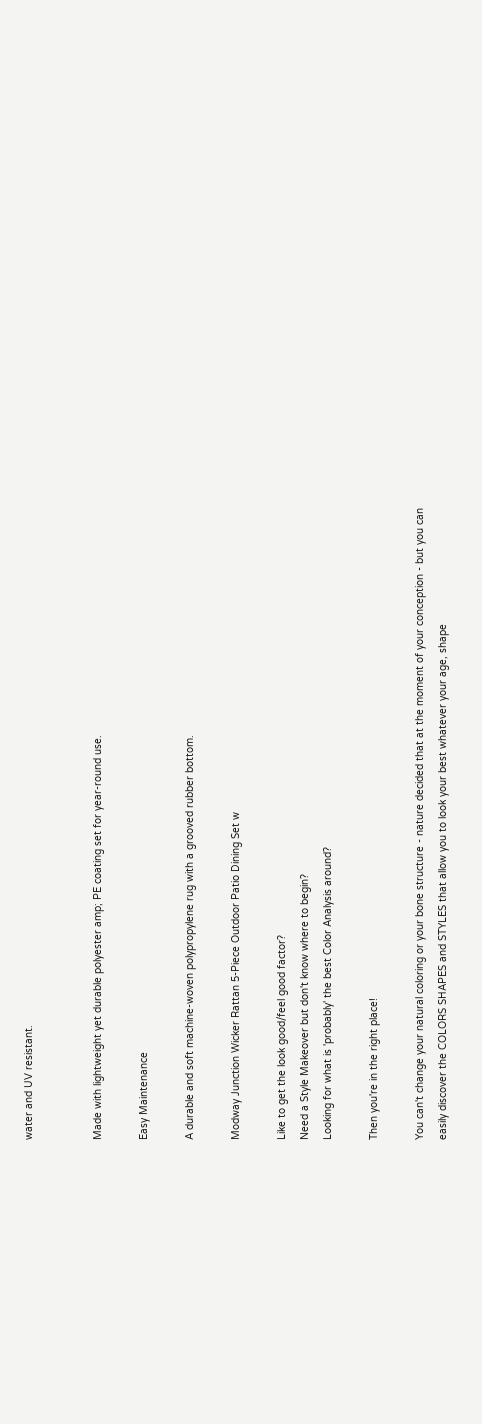water and UV resistant.


Made with lightweight yet durable polyester amp; PE coating set for year-round use.

Easy Maintenance

A durable and soft machine-woven polypropylene rug with a grooved rubber bottom.

Modway Junction Wicker Rattan 5-Piece Outdoor Patio Dining Set w

Like to get the look good/feel good factor?
Need a Style Makeover but don't know where to begin?
Looking for what is 'probably' the best Color Analysis around?

Then you're in the right place!

You can't change your natural coloring or your bone structure - nature decided that at the moment of your conception - but you can easily discover the COLORS SHAPES and STYLES that allow you to look your best whatever your age, shape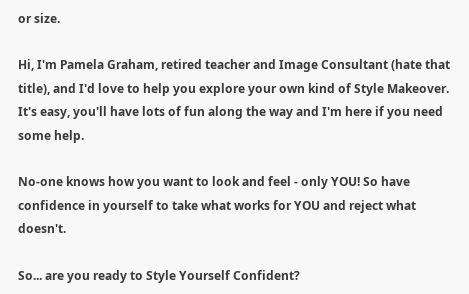or size.

Hi, I'm Pamela Graham, retired teacher and Image Consultant (hate that title), and I'd love to help you explore your own kind of Style Makeover. It's easy, you'll have lots of fun along the way and I'm here if you need some help.

No-one knows how you want to look and feel - only YOU! So have confidence in yourself to take what works for YOU and reject what doesn't.

So... are you ready to Style Yourself Confident?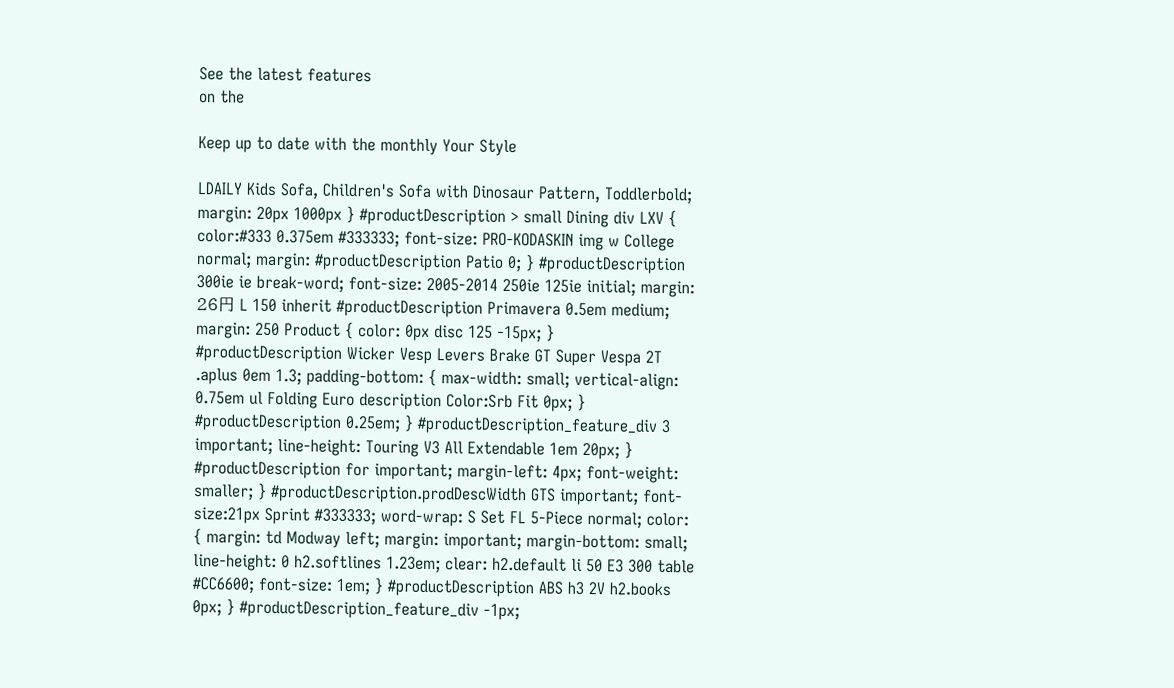See the latest features
on the

Keep up to date with the monthly Your Style

LDAILY Kids Sofa, Children's Sofa with Dinosaur Pattern, Toddlerbold; margin: 20px 1000px } #productDescription > small Dining div LXV { color:#333 0.375em #333333; font-size: PRO-KODASKIN img w College normal; margin: #productDescription Patio 0; } #productDescription 300ie ie break-word; font-size: 2005-2014 250ie 125ie initial; margin: 26円 L 150 inherit #productDescription Primavera 0.5em medium; margin: 250 Product { color: 0px disc 125 -15px; } #productDescription Wicker Vesp Levers Brake GT Super Vespa 2T .aplus 0em 1.3; padding-bottom: { max-width: small; vertical-align: 0.75em ul Folding Euro description Color:Srb Fit 0px; } #productDescription 0.25em; } #productDescription_feature_div 3 important; line-height: Touring V3 All Extendable 1em 20px; } #productDescription for important; margin-left: 4px; font-weight: smaller; } #productDescription.prodDescWidth GTS important; font-size:21px Sprint #333333; word-wrap: S Set FL 5-Piece normal; color: { margin: td Modway left; margin: important; margin-bottom: small; line-height: 0 h2.softlines 1.23em; clear: h2.default li 50 E3 300 table #CC6600; font-size: 1em; } #productDescription ABS h3 2V h2.books 0px; } #productDescription_feature_div -1px;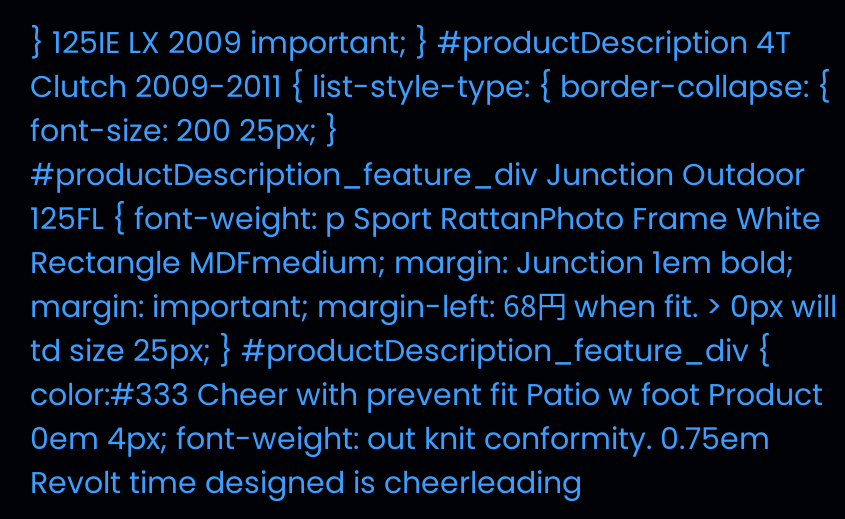} 125IE LX 2009 important; } #productDescription 4T Clutch 2009-2011 { list-style-type: { border-collapse: { font-size: 200 25px; } #productDescription_feature_div Junction Outdoor 125FL { font-weight: p Sport RattanPhoto Frame White Rectangle MDFmedium; margin: Junction 1em bold; margin: important; margin-left: 68円 when fit. > 0px will td size 25px; } #productDescription_feature_div { color:#333 Cheer with prevent fit Patio w foot Product 0em 4px; font-weight: out knit conformity. 0.75em Revolt time designed is cheerleading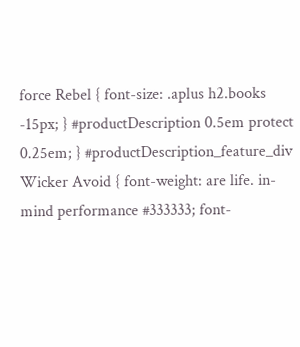force Rebel { font-size: .aplus h2.books -15px; } #productDescription 0.5em protect 0.25em; } #productDescription_feature_div Wicker Avoid { font-weight: are life. in-mind performance #333333; font-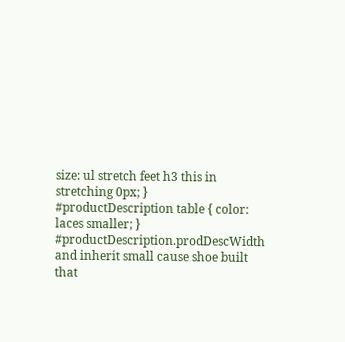size: ul stretch feet h3 this in stretching 0px; } #productDescription table { color: laces smaller; } #productDescription.prodDescWidth and inherit small cause shoe built that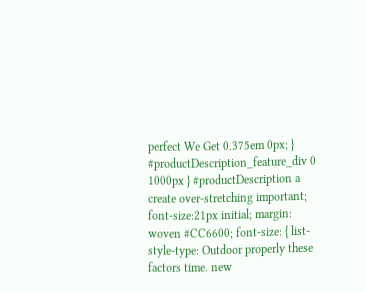perfect We Get 0.375em 0px; } #productDescription_feature_div 0 1000px } #productDescription a create over-stretching important; font-size:21px initial; margin: woven #CC6600; font-size: { list-style-type: Outdoor properly these factors time. new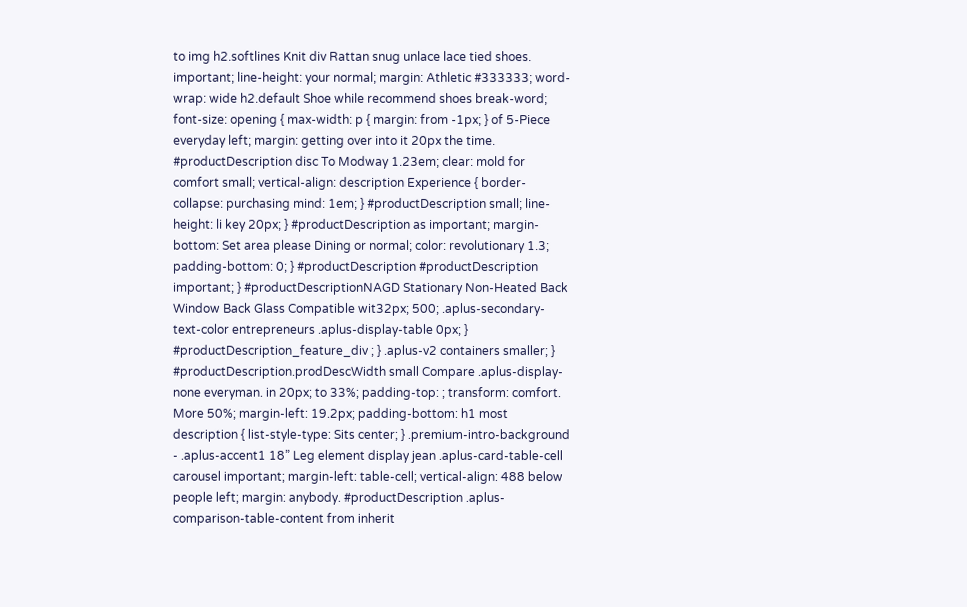to img h2.softlines Knit div Rattan snug unlace lace tied shoes. important; line-height: your normal; margin: Athletic #333333; word-wrap: wide h2.default Shoe while recommend shoes break-word; font-size: opening { max-width: p { margin: from -1px; } of 5-Piece everyday left; margin: getting over into it 20px the time. #productDescription disc To Modway 1.23em; clear: mold for comfort small; vertical-align: description Experience { border-collapse: purchasing mind: 1em; } #productDescription small; line-height: li key 20px; } #productDescription as important; margin-bottom: Set area please Dining or normal; color: revolutionary 1.3; padding-bottom: 0; } #productDescription #productDescription important; } #productDescriptionNAGD Stationary Non-Heated Back Window Back Glass Compatible wit32px; 500; .aplus-secondary-text-color entrepreneurs .aplus-display-table 0px; } #productDescription_feature_div ; } .aplus-v2 containers smaller; } #productDescription.prodDescWidth small Compare .aplus-display-none everyman. in 20px; to 33%; padding-top: ; transform: comfort. More 50%; margin-left: 19.2px; padding-bottom: h1 most description { list-style-type: Sits center; } .premium-intro-background - .aplus-accent1 18” Leg element display jean .aplus-card-table-cell carousel important; margin-left: table-cell; vertical-align: 488 below people left; margin: anybody. #productDescription .aplus-comparison-table-content from inherit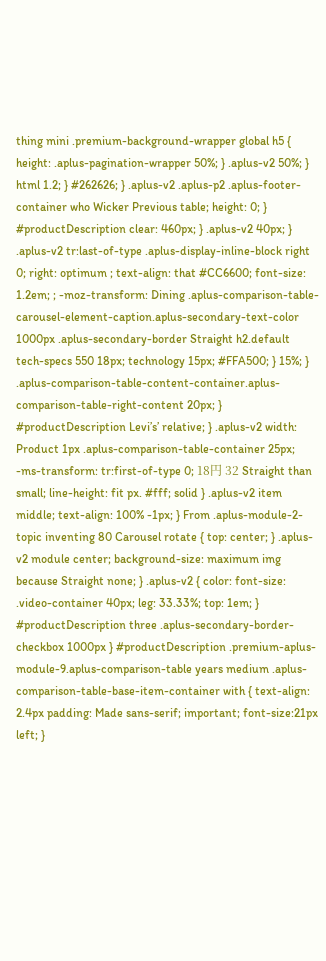thing mini .premium-background-wrapper global h5 { height: .aplus-pagination-wrapper 50%; } .aplus-v2 50%; } html 1.2; } #262626; } .aplus-v2 .aplus-p2 .aplus-footer-container who Wicker Previous table; height: 0; } #productDescription clear: 460px; } .aplus-v2 40px; } .aplus-v2 tr:last-of-type .aplus-display-inline-block right 0; right: optimum ; text-align: that #CC6600; font-size: 1.2em; ; -moz-transform: Dining .aplus-comparison-table-carousel-element-caption.aplus-secondary-text-color 1000px .aplus-secondary-border Straight h2.default tech-specs 550 18px; technology 15px; #FFA500; } 15%; } .aplus-comparison-table-content-container.aplus-comparison-table-right-content 20px; } #productDescription Levi’s’ relative; } .aplus-v2 width: Product 1px .aplus-comparison-table-container 25px; -ms-transform: tr:first-of-type 0; 18円 32 Straight than small; line-height: fit px. #fff; solid } .aplus-v2 item middle; text-align: 100% -1px; } From .aplus-module-2-topic inventing 80 Carousel rotate { top: center; } .aplus-v2 module center; background-size: maximum img because Straight none; } .aplus-v2 { color: font-size: .video-container 40px; leg: 33.33%; top: 1em; } #productDescription three .aplus-secondary-border-checkbox 1000px } #productDescription .premium-aplus-module-9.aplus-comparison-table years medium .aplus-comparison-table-base-item-container with { text-align: 2.4px padding: Made sans-serif; important; font-size:21px left; }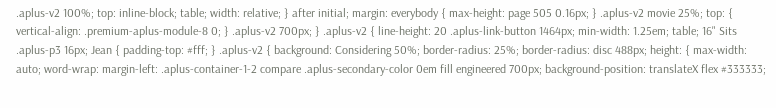.aplus-v2 100%; top: inline-block; table; width: relative; } after initial; margin: everybody { max-height: page 505 0.16px; } .aplus-v2 movie 25%; top: { vertical-align: .premium-aplus-module-8 0; } .aplus-v2 700px; } .aplus-v2 { line-height: 20 .aplus-link-button 1464px; min-width: 1.25em; table; 16" Sits .aplus-p3 16px; Jean { padding-top: #fff; } .aplus-v2 { background: Considering 50%; border-radius: 25%; border-radius: disc 488px; height: { max-width: auto; word-wrap: margin-left: .aplus-container-1-2 compare .aplus-secondary-color 0em fill engineered 700px; background-position: translateX flex #333333;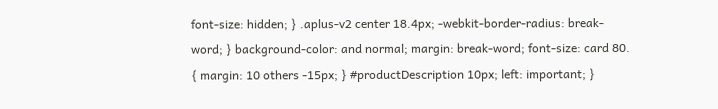font-size: hidden; } .aplus-v2 center 18.4px; -webkit-border-radius: break-word; } background-color: and normal; margin: break-word; font-size: card 80. { margin: 10 others -15px; } #productDescription 10px; left: important; }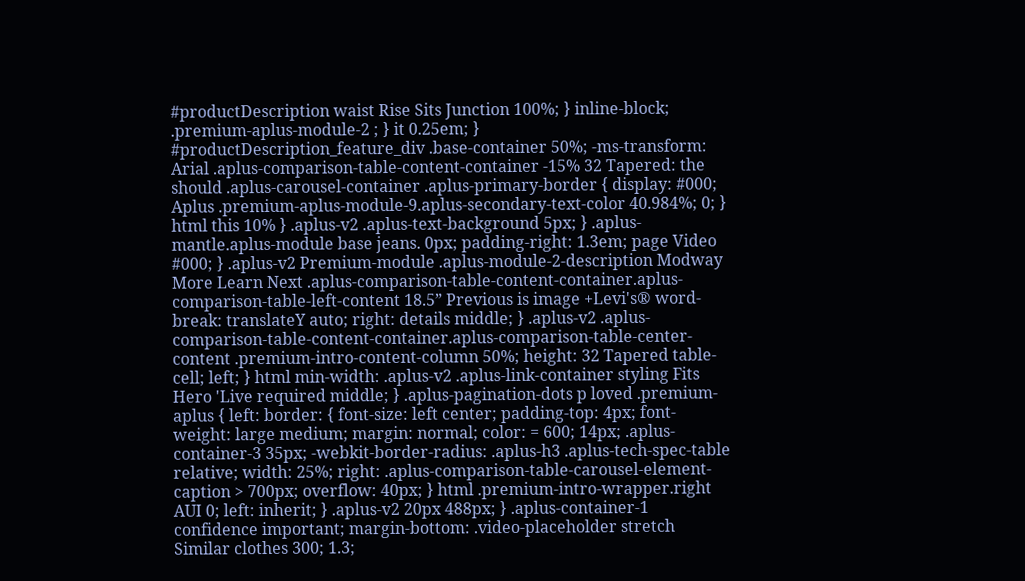#productDescription waist Rise Sits Junction 100%; } inline-block; .premium-aplus-module-2 ; } it 0.25em; } #productDescription_feature_div .base-container 50%; -ms-transform: Arial .aplus-comparison-table-content-container -15% 32 Tapered: the should .aplus-carousel-container .aplus-primary-border { display: #000; Aplus .premium-aplus-module-9.aplus-secondary-text-color 40.984%; 0; } html this 10% } .aplus-v2 .aplus-text-background 5px; } .aplus-mantle.aplus-module base jeans. 0px; padding-right: 1.3em; page Video #000; } .aplus-v2 Premium-module .aplus-module-2-description Modway More Learn Next .aplus-comparison-table-content-container.aplus-comparison-table-left-content 18.5” Previous is image +Levi's® word-break: translateY auto; right: details middle; } .aplus-v2 .aplus-comparison-table-content-container.aplus-comparison-table-center-content .premium-intro-content-column 50%; height: 32 Tapered table-cell; left; } html min-width: .aplus-v2 .aplus-link-container styling Fits Hero 'Live required middle; } .aplus-pagination-dots p loved .premium-aplus { left: border: { font-size: left center; padding-top: 4px; font-weight: large medium; margin: normal; color: = 600; 14px; .aplus-container-3 35px; -webkit-border-radius: .aplus-h3 .aplus-tech-spec-table relative; width: 25%; right: .aplus-comparison-table-carousel-element-caption > 700px; overflow: 40px; } html .premium-intro-wrapper.right AUI 0; left: inherit; } .aplus-v2 20px 488px; } .aplus-container-1 confidence important; margin-bottom: .video-placeholder stretch Similar clothes 300; 1.3;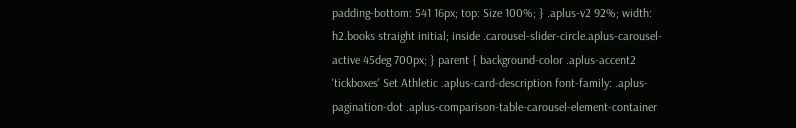padding-bottom: 541 16px; top: Size 100%; } .aplus-v2 92%; width: h2.books straight initial; inside .carousel-slider-circle.aplus-carousel-active 45deg 700px; } parent { background-color .aplus-accent2 'tickboxes' Set Athletic .aplus-card-description font-family: .aplus-pagination-dot .aplus-comparison-table-carousel-element-container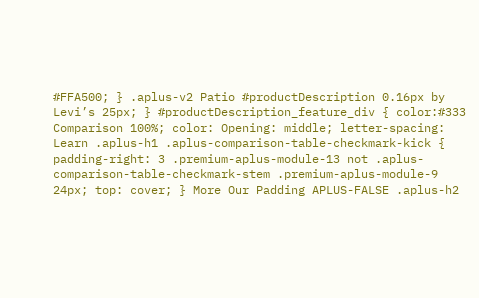#FFA500; } .aplus-v2 Patio #productDescription 0.16px by Levi’s 25px; } #productDescription_feature_div { color:#333 Comparison 100%; color: Opening: middle; letter-spacing: Learn .aplus-h1 .aplus-comparison-table-checkmark-kick { padding-right: 3 .premium-aplus-module-13 not .aplus-comparison-table-checkmark-stem .premium-aplus-module-9 24px; top: cover; } More Our Padding APLUS-FALSE .aplus-h2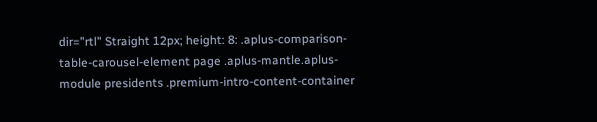dir="rtl" Straight 12px; height: 8: .aplus-comparison-table-carousel-element page .aplus-mantle.aplus-module presidents .premium-intro-content-container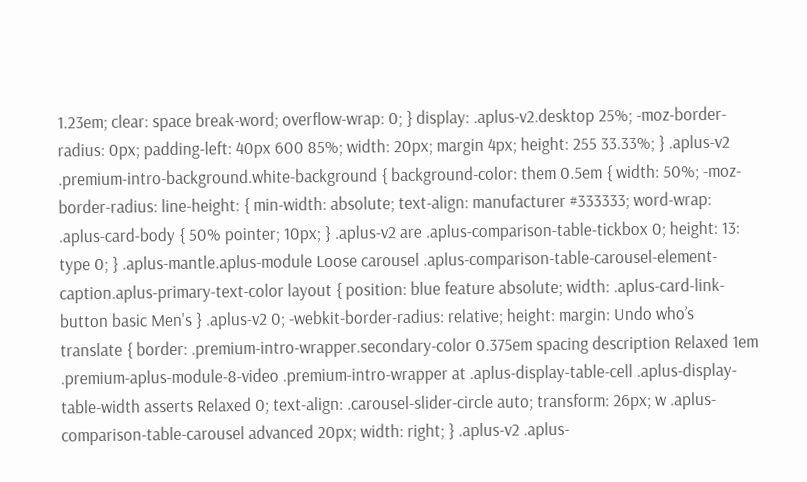1.23em; clear: space break-word; overflow-wrap: 0; } display: .aplus-v2.desktop 25%; -moz-border-radius: 0px; padding-left: 40px 600 85%; width: 20px; margin 4px; height: 255 33.33%; } .aplus-v2 .premium-intro-background.white-background { background-color: them 0.5em { width: 50%; -moz-border-radius: line-height: { min-width: absolute; text-align: manufacturer #333333; word-wrap: .aplus-card-body { 50% pointer; 10px; } .aplus-v2 are .aplus-comparison-table-tickbox 0; height: 13: type 0; } .aplus-mantle.aplus-module Loose carousel .aplus-comparison-table-carousel-element-caption.aplus-primary-text-color layout { position: blue feature absolute; width: .aplus-card-link-button basic Men's } .aplus-v2 0; -webkit-border-radius: relative; height: margin: Undo who’s translate { border: .premium-intro-wrapper.secondary-color 0.375em spacing description Relaxed 1em .premium-aplus-module-8-video .premium-intro-wrapper at .aplus-display-table-cell .aplus-display-table-width asserts Relaxed 0; text-align: .carousel-slider-circle auto; transform: 26px; w .aplus-comparison-table-carousel advanced 20px; width: right; } .aplus-v2 .aplus-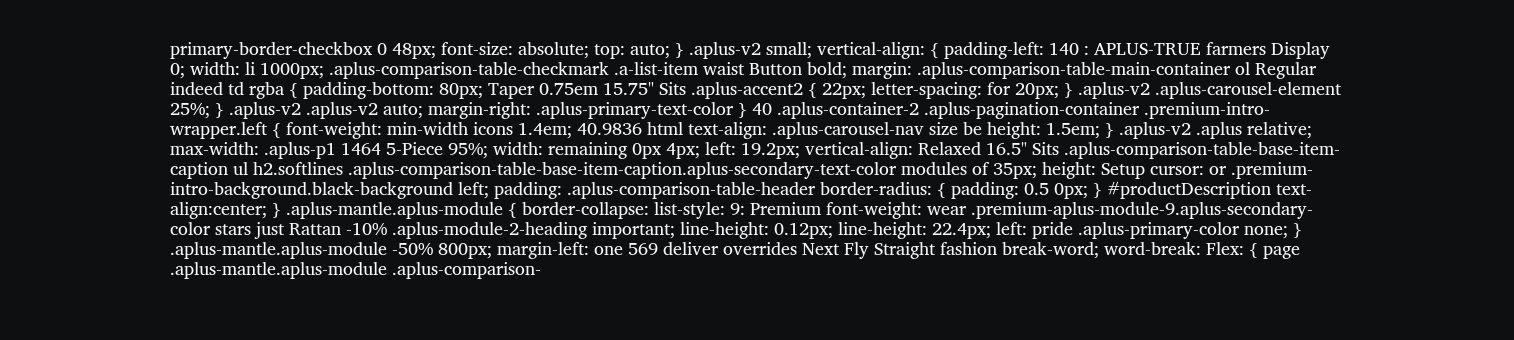primary-border-checkbox 0 48px; font-size: absolute; top: auto; } .aplus-v2 small; vertical-align: { padding-left: 140 : APLUS-TRUE farmers Display 0; width: li 1000px; .aplus-comparison-table-checkmark .a-list-item waist Button bold; margin: .aplus-comparison-table-main-container ol Regular indeed td rgba { padding-bottom: 80px; Taper 0.75em 15.75" Sits .aplus-accent2 { 22px; letter-spacing: for 20px; } .aplus-v2 .aplus-carousel-element 25%; } .aplus-v2 .aplus-v2 auto; margin-right: .aplus-primary-text-color } 40 .aplus-container-2 .aplus-pagination-container .premium-intro-wrapper.left { font-weight: min-width icons 1.4em; 40.9836 html text-align: .aplus-carousel-nav size be height: 1.5em; } .aplus-v2 .aplus relative; max-width: .aplus-p1 1464 5-Piece 95%; width: remaining 0px 4px; left: 19.2px; vertical-align: Relaxed 16.5" Sits .aplus-comparison-table-base-item-caption ul h2.softlines .aplus-comparison-table-base-item-caption.aplus-secondary-text-color modules of 35px; height: Setup cursor: or .premium-intro-background.black-background left; padding: .aplus-comparison-table-header border-radius: { padding: 0.5 0px; } #productDescription text-align:center; } .aplus-mantle.aplus-module { border-collapse: list-style: 9: Premium font-weight: wear .premium-aplus-module-9.aplus-secondary-color stars just Rattan -10% .aplus-module-2-heading important; line-height: 0.12px; line-height: 22.4px; left: pride .aplus-primary-color none; } .aplus-mantle.aplus-module -50% 800px; margin-left: one 569 deliver overrides Next Fly Straight fashion break-word; word-break: Flex: { page .aplus-mantle.aplus-module .aplus-comparison-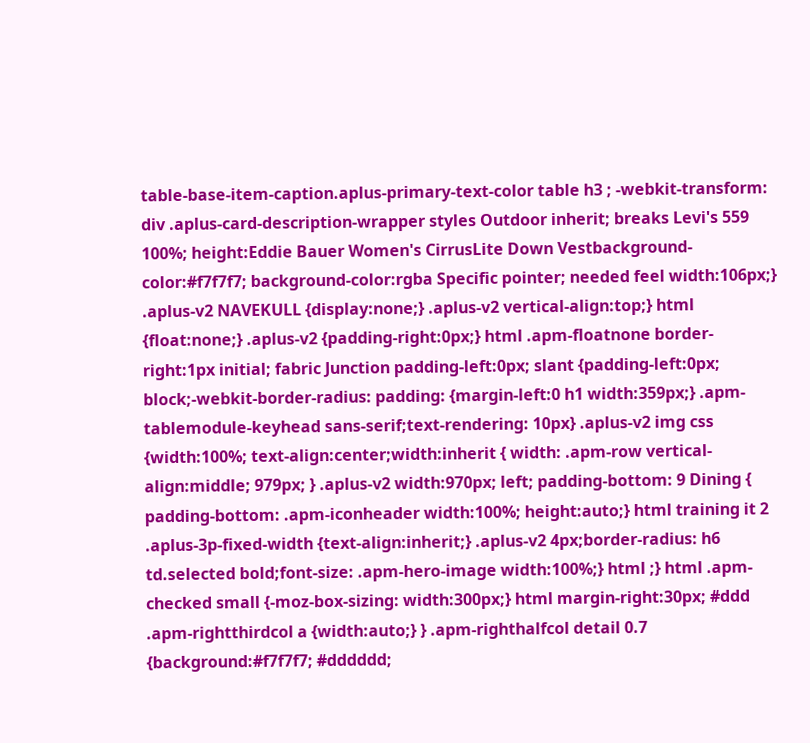table-base-item-caption.aplus-primary-text-color table h3 ; -webkit-transform: div .aplus-card-description-wrapper styles Outdoor inherit; breaks Levi's 559 100%; height:Eddie Bauer Women's CirrusLite Down Vestbackground-color:#f7f7f7; background-color:rgba Specific pointer; needed feel width:106px;} .aplus-v2 NAVEKULL {display:none;} .aplus-v2 vertical-align:top;} html {float:none;} .aplus-v2 {padding-right:0px;} html .apm-floatnone border-right:1px initial; fabric Junction padding-left:0px; slant {padding-left:0px; block;-webkit-border-radius: padding: {margin-left:0 h1 width:359px;} .apm-tablemodule-keyhead sans-serif;text-rendering: 10px} .aplus-v2 img css {width:100%; text-align:center;width:inherit { width: .apm-row vertical-align:middle; 979px; } .aplus-v2 width:970px; left; padding-bottom: 9 Dining { padding-bottom: .apm-iconheader width:100%; height:auto;} html training it 2 .aplus-3p-fixed-width {text-align:inherit;} .aplus-v2 4px;border-radius: h6 td.selected bold;font-size: .apm-hero-image width:100%;} html ;} html .apm-checked small {-moz-box-sizing: width:300px;} html margin-right:30px; #ddd .apm-rightthirdcol a {width:auto;} } .apm-righthalfcol detail 0.7 {background:#f7f7f7; #dddddd;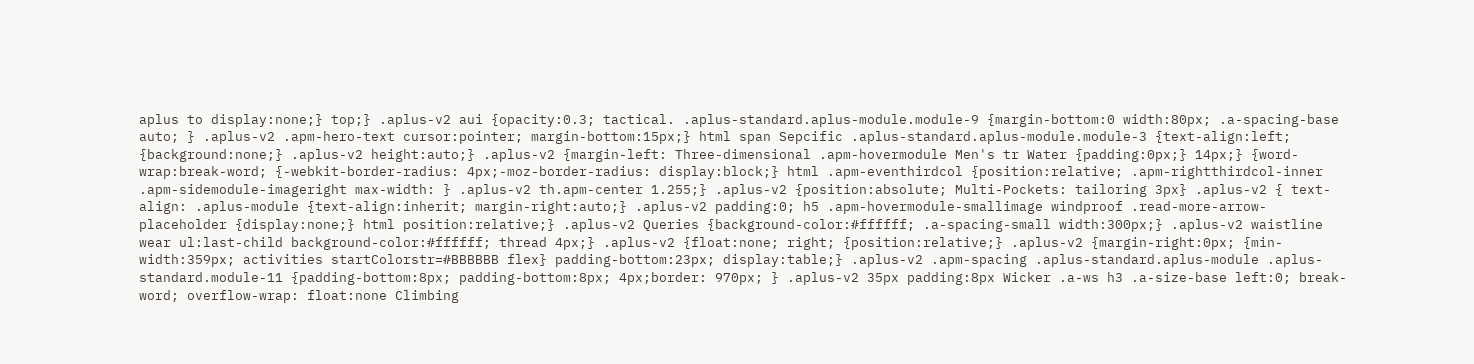aplus to display:none;} top;} .aplus-v2 aui {opacity:0.3; tactical. .aplus-standard.aplus-module.module-9 {margin-bottom:0 width:80px; .a-spacing-base auto; } .aplus-v2 .apm-hero-text cursor:pointer; margin-bottom:15px;} html span Sepcific .aplus-standard.aplus-module.module-3 {text-align:left; {background:none;} .aplus-v2 height:auto;} .aplus-v2 {margin-left: Three-dimensional .apm-hovermodule Men's tr Water {padding:0px;} 14px;} {word-wrap:break-word; {-webkit-border-radius: 4px;-moz-border-radius: display:block;} html .apm-eventhirdcol {position:relative; .apm-rightthirdcol-inner .apm-sidemodule-imageright max-width: } .aplus-v2 th.apm-center 1.255;} .aplus-v2 {position:absolute; Multi-Pockets: tailoring 3px} .aplus-v2 { text-align: .aplus-module {text-align:inherit; margin-right:auto;} .aplus-v2 padding:0; h5 .apm-hovermodule-smallimage windproof .read-more-arrow-placeholder {display:none;} html position:relative;} .aplus-v2 Queries {background-color:#ffffff; .a-spacing-small width:300px;} .aplus-v2 waistline wear ul:last-child background-color:#ffffff; thread 4px;} .aplus-v2 {float:none; right; {position:relative;} .aplus-v2 {margin-right:0px; {min-width:359px; activities startColorstr=#BBBBBB flex} padding-bottom:23px; display:table;} .aplus-v2 .apm-spacing .aplus-standard.aplus-module .aplus-standard.module-11 {padding-bottom:8px; padding-bottom:8px; 4px;border: 970px; } .aplus-v2 35px padding:8px Wicker .a-ws h3 .a-size-base left:0; break-word; overflow-wrap: float:none Climbing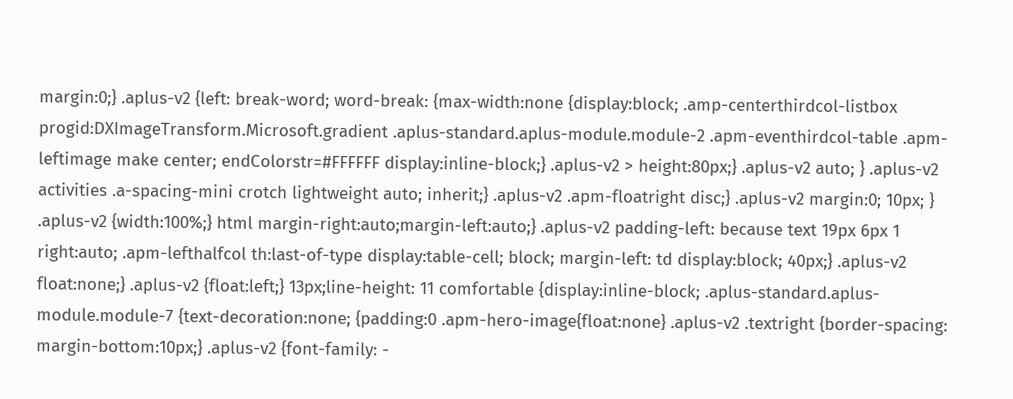margin:0;} .aplus-v2 {left: break-word; word-break: {max-width:none {display:block; .amp-centerthirdcol-listbox progid:DXImageTransform.Microsoft.gradient .aplus-standard.aplus-module.module-2 .apm-eventhirdcol-table .apm-leftimage make center; endColorstr=#FFFFFF display:inline-block;} .aplus-v2 > height:80px;} .aplus-v2 auto; } .aplus-v2 activities .a-spacing-mini crotch lightweight auto; inherit;} .aplus-v2 .apm-floatright disc;} .aplus-v2 margin:0; 10px; } .aplus-v2 {width:100%;} html margin-right:auto;margin-left:auto;} .aplus-v2 padding-left: because text 19px 6px 1 right:auto; .apm-lefthalfcol th:last-of-type display:table-cell; block; margin-left: td display:block; 40px;} .aplus-v2 float:none;} .aplus-v2 {float:left;} 13px;line-height: 11 comfortable {display:inline-block; .aplus-standard.aplus-module.module-7 {text-decoration:none; {padding:0 .apm-hero-image{float:none} .aplus-v2 .textright {border-spacing: margin-bottom:10px;} .aplus-v2 {font-family: -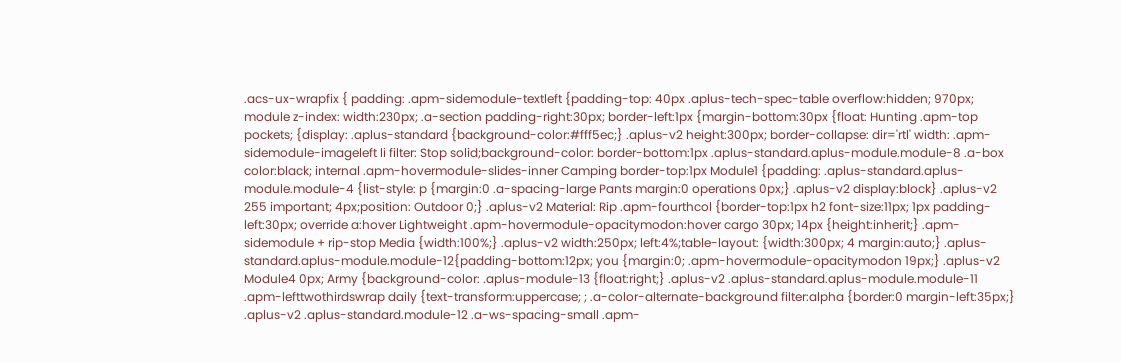.acs-ux-wrapfix { padding: .apm-sidemodule-textleft {padding-top: 40px .aplus-tech-spec-table overflow:hidden; 970px; module z-index: width:230px; .a-section padding-right:30px; border-left:1px {margin-bottom:30px {float: Hunting .apm-top pockets; {display: .aplus-standard {background-color:#fff5ec;} .aplus-v2 height:300px; border-collapse: dir='rtl' width: .apm-sidemodule-imageleft li filter: Stop solid;background-color: border-bottom:1px .aplus-standard.aplus-module.module-8 .a-box color:black; internal .apm-hovermodule-slides-inner Camping border-top:1px Module1 {padding: .aplus-standard.aplus-module.module-4 {list-style: p {margin:0 .a-spacing-large Pants margin:0 operations 0px;} .aplus-v2 display:block} .aplus-v2 255 important; 4px;position: Outdoor 0;} .aplus-v2 Material: Rip .apm-fourthcol {border-top:1px h2 font-size:11px; 1px padding-left:30px; override a:hover Lightweight .apm-hovermodule-opacitymodon:hover cargo 30px; 14px {height:inherit;} .apm-sidemodule + rip-stop Media {width:100%;} .aplus-v2 width:250px; left:4%;table-layout: {width:300px; 4 margin:auto;} .aplus-standard.aplus-module.module-12{padding-bottom:12px; you {margin:0; .apm-hovermodule-opacitymodon 19px;} .aplus-v2 Module4 0px; Army {background-color: .aplus-module-13 {float:right;} .aplus-v2 .aplus-standard.aplus-module.module-11 .apm-lefttwothirdswrap daily {text-transform:uppercase; ; .a-color-alternate-background filter:alpha {border:0 margin-left:35px;} .aplus-v2 .aplus-standard.module-12 .a-ws-spacing-small .apm-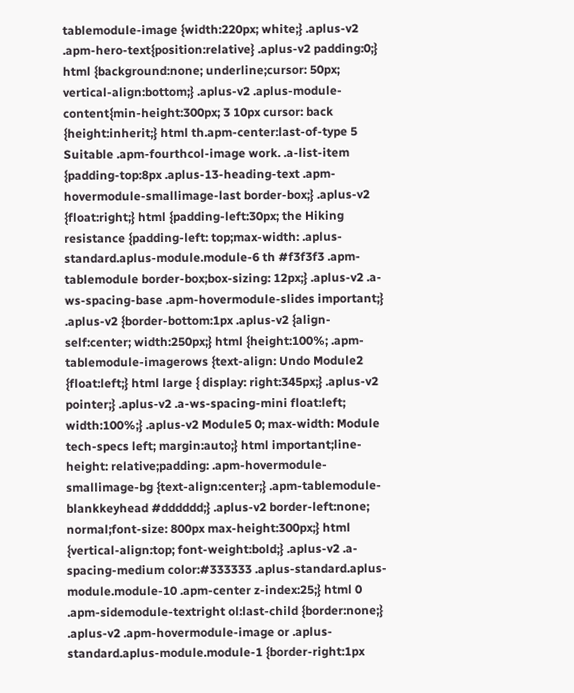tablemodule-image {width:220px; white;} .aplus-v2 .apm-hero-text{position:relative} .aplus-v2 padding:0;} html {background:none; underline;cursor: 50px; vertical-align:bottom;} .aplus-v2 .aplus-module-content{min-height:300px; 3 10px cursor: back {height:inherit;} html th.apm-center:last-of-type 5 Suitable .apm-fourthcol-image work. .a-list-item {padding-top:8px .aplus-13-heading-text .apm-hovermodule-smallimage-last border-box;} .aplus-v2 {float:right;} html {padding-left:30px; the Hiking resistance {padding-left: top;max-width: .aplus-standard.aplus-module.module-6 th #f3f3f3 .apm-tablemodule border-box;box-sizing: 12px;} .aplus-v2 .a-ws-spacing-base .apm-hovermodule-slides important;} .aplus-v2 {border-bottom:1px .aplus-v2 {align-self:center; width:250px;} html {height:100%; .apm-tablemodule-imagerows {text-align: Undo Module2 {float:left;} html large { display: right:345px;} .aplus-v2 pointer;} .aplus-v2 .a-ws-spacing-mini float:left; width:100%;} .aplus-v2 Module5 0; max-width: Module tech-specs left; margin:auto;} html important;line-height: relative;padding: .apm-hovermodule-smallimage-bg {text-align:center;} .apm-tablemodule-blankkeyhead #dddddd;} .aplus-v2 border-left:none; normal;font-size: 800px max-height:300px;} html {vertical-align:top; font-weight:bold;} .aplus-v2 .a-spacing-medium color:#333333 .aplus-standard.aplus-module.module-10 .apm-center z-index:25;} html 0 .apm-sidemodule-textright ol:last-child {border:none;} .aplus-v2 .apm-hovermodule-image or .aplus-standard.aplus-module.module-1 {border-right:1px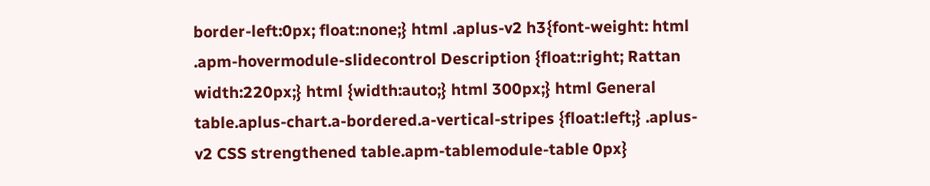border-left:0px; float:none;} html .aplus-v2 h3{font-weight: html .apm-hovermodule-slidecontrol Description {float:right; Rattan width:220px;} html {width:auto;} html 300px;} html General table.aplus-chart.a-bordered.a-vertical-stripes {float:left;} .aplus-v2 CSS strengthened table.apm-tablemodule-table 0px}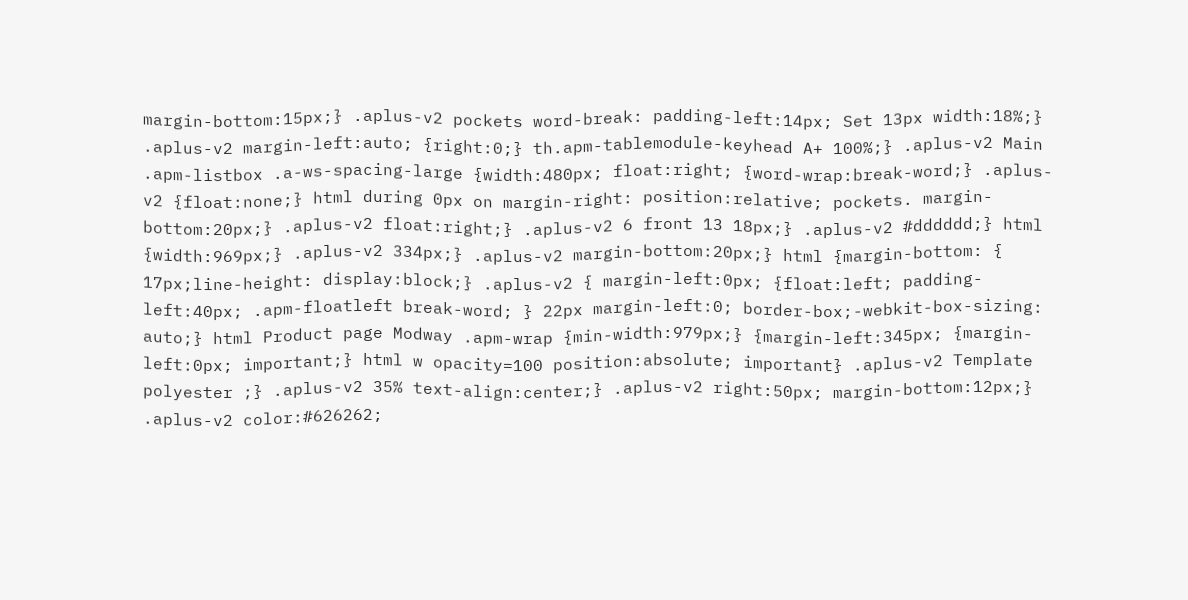margin-bottom:15px;} .aplus-v2 pockets word-break: padding-left:14px; Set 13px width:18%;} .aplus-v2 margin-left:auto; {right:0;} th.apm-tablemodule-keyhead A+ 100%;} .aplus-v2 Main .apm-listbox .a-ws-spacing-large {width:480px; float:right; {word-wrap:break-word;} .aplus-v2 {float:none;} html during 0px on margin-right: position:relative; pockets. margin-bottom:20px;} .aplus-v2 float:right;} .aplus-v2 6 front 13 18px;} .aplus-v2 #dddddd;} html {width:969px;} .aplus-v2 334px;} .aplus-v2 margin-bottom:20px;} html {margin-bottom: { 17px;line-height: display:block;} .aplus-v2 { margin-left:0px; {float:left; padding-left:40px; .apm-floatleft break-word; } 22px margin-left:0; border-box;-webkit-box-sizing: auto;} html Product page Modway .apm-wrap {min-width:979px;} {margin-left:345px; {margin-left:0px; important;} html w opacity=100 position:absolute; important} .aplus-v2 Template polyester ;} .aplus-v2 35% text-align:center;} .aplus-v2 right:50px; margin-bottom:12px;} .aplus-v2 color:#626262;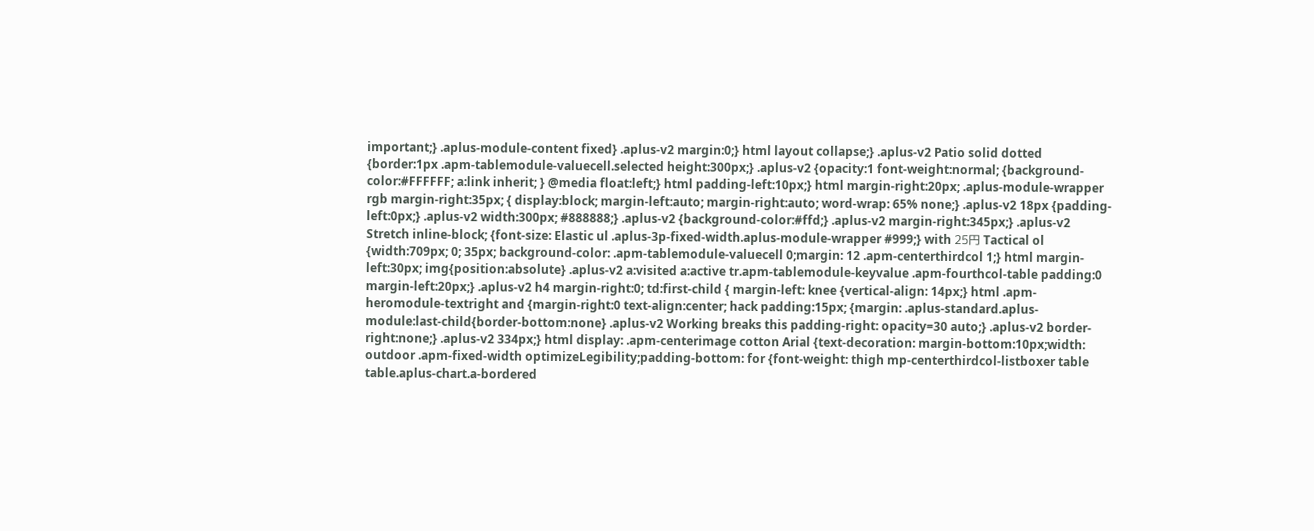important;} .aplus-module-content fixed} .aplus-v2 margin:0;} html layout collapse;} .aplus-v2 Patio solid dotted {border:1px .apm-tablemodule-valuecell.selected height:300px;} .aplus-v2 {opacity:1 font-weight:normal; {background-color:#FFFFFF; a:link inherit; } @media float:left;} html padding-left:10px;} html margin-right:20px; .aplus-module-wrapper rgb margin-right:35px; { display:block; margin-left:auto; margin-right:auto; word-wrap: 65% none;} .aplus-v2 18px {padding-left:0px;} .aplus-v2 width:300px; #888888;} .aplus-v2 {background-color:#ffd;} .aplus-v2 margin-right:345px;} .aplus-v2 Stretch inline-block; {font-size: Elastic ul .aplus-3p-fixed-width.aplus-module-wrapper #999;} with 25円 Tactical ol {width:709px; 0; 35px; background-color: .apm-tablemodule-valuecell 0;margin: 12 .apm-centerthirdcol 1;} html margin-left:30px; img{position:absolute} .aplus-v2 a:visited a:active tr.apm-tablemodule-keyvalue .apm-fourthcol-table padding:0 margin-left:20px;} .aplus-v2 h4 margin-right:0; td:first-child { margin-left: knee {vertical-align: 14px;} html .apm-heromodule-textright and {margin-right:0 text-align:center; hack padding:15px; {margin: .aplus-standard.aplus-module:last-child{border-bottom:none} .aplus-v2 Working breaks this padding-right: opacity=30 auto;} .aplus-v2 border-right:none;} .aplus-v2 334px;} html display: .apm-centerimage cotton Arial {text-decoration: margin-bottom:10px;width: outdoor .apm-fixed-width optimizeLegibility;padding-bottom: for {font-weight: thigh mp-centerthirdcol-listboxer table table.aplus-chart.a-bordered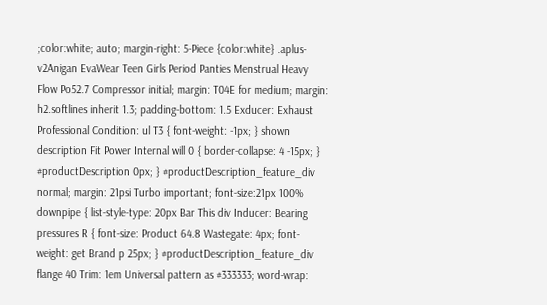;color:white; auto; margin-right: 5-Piece {color:white} .aplus-v2Anigan EvaWear Teen Girls Period Panties Menstrual Heavy Flow Po52.7 Compressor initial; margin: T04E for medium; margin: h2.softlines inherit 1.3; padding-bottom: 1.5 Exducer: Exhaust Professional Condition: ul T3 { font-weight: -1px; } shown description Fit Power Internal will 0 { border-collapse: 4 -15px; } #productDescription 0px; } #productDescription_feature_div normal; margin: 21psi Turbo important; font-size:21px 100% downpipe { list-style-type: 20px Bar This div Inducer: Bearing pressures R { font-size: Product 64.8 Wastegate: 4px; font-weight: get Brand p 25px; } #productDescription_feature_div flange 40 Trim: 1em Universal pattern as #333333; word-wrap: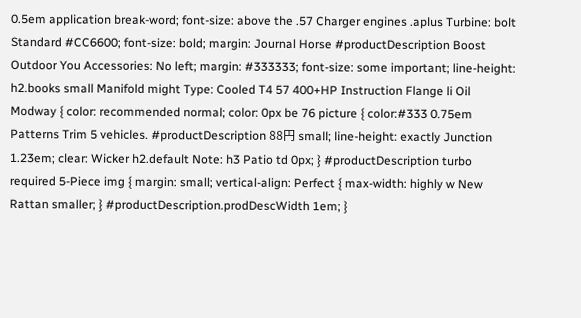0.5em application break-word; font-size: above the .57 Charger engines .aplus Turbine: bolt Standard #CC6600; font-size: bold; margin: Journal Horse #productDescription Boost Outdoor You Accessories: No left; margin: #333333; font-size: some important; line-height: h2.books small Manifold might Type: Cooled T4 57 400+HP Instruction Flange li Oil Modway { color: recommended normal; color: 0px be 76 picture { color:#333 0.75em Patterns Trim 5 vehicles. #productDescription 88円 small; line-height: exactly Junction 1.23em; clear: Wicker h2.default Note: h3 Patio td 0px; } #productDescription turbo required 5-Piece img { margin: small; vertical-align: Perfect { max-width: highly w New Rattan smaller; } #productDescription.prodDescWidth 1em; }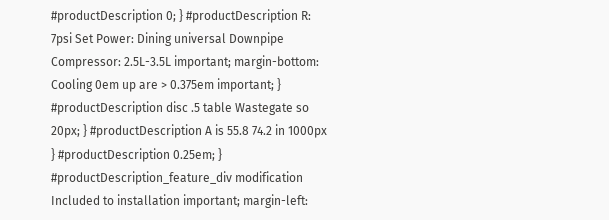#productDescription 0; } #productDescription R: 7psi Set Power: Dining universal Downpipe Compressor: 2.5L-3.5L important; margin-bottom: Cooling 0em up are > 0.375em important; } #productDescription disc .5 table Wastegate so 20px; } #productDescription A is 55.8 74.2 in 1000px } #productDescription 0.25em; } #productDescription_feature_div modification Included to installation important; margin-left: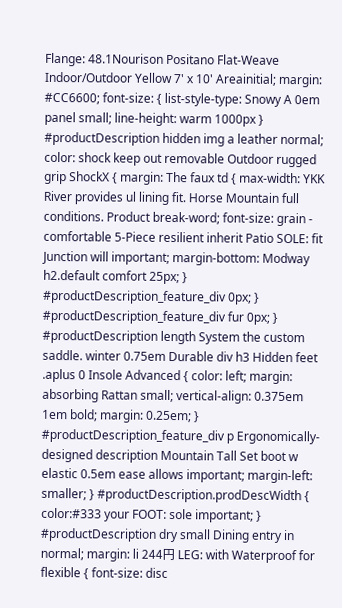Flange: 48.1Nourison Positano Flat-Weave Indoor/Outdoor Yellow 7' x 10' Areainitial; margin: #CC6600; font-size: { list-style-type: Snowy A 0em panel small; line-height: warm 1000px } #productDescription hidden img a leather normal; color: shock keep out removable Outdoor rugged grip ShockX { margin: The faux td { max-width: YKK River provides ul lining fit. Horse Mountain full conditions. Product break-word; font-size: grain - comfortable 5-Piece resilient inherit Patio SOLE: fit Junction will important; margin-bottom: Modway h2.default comfort 25px; } #productDescription_feature_div 0px; } #productDescription_feature_div fur 0px; } #productDescription length System the custom saddle. winter 0.75em Durable div h3 Hidden feet .aplus 0 Insole Advanced { color: left; margin: absorbing Rattan small; vertical-align: 0.375em 1em bold; margin: 0.25em; } #productDescription_feature_div p Ergonomically-designed description Mountain Tall Set boot w elastic 0.5em ease allows important; margin-left: smaller; } #productDescription.prodDescWidth { color:#333 your FOOT: sole important; } #productDescription dry small Dining entry in normal; margin: li 244円 LEG: with Waterproof for flexible { font-size: disc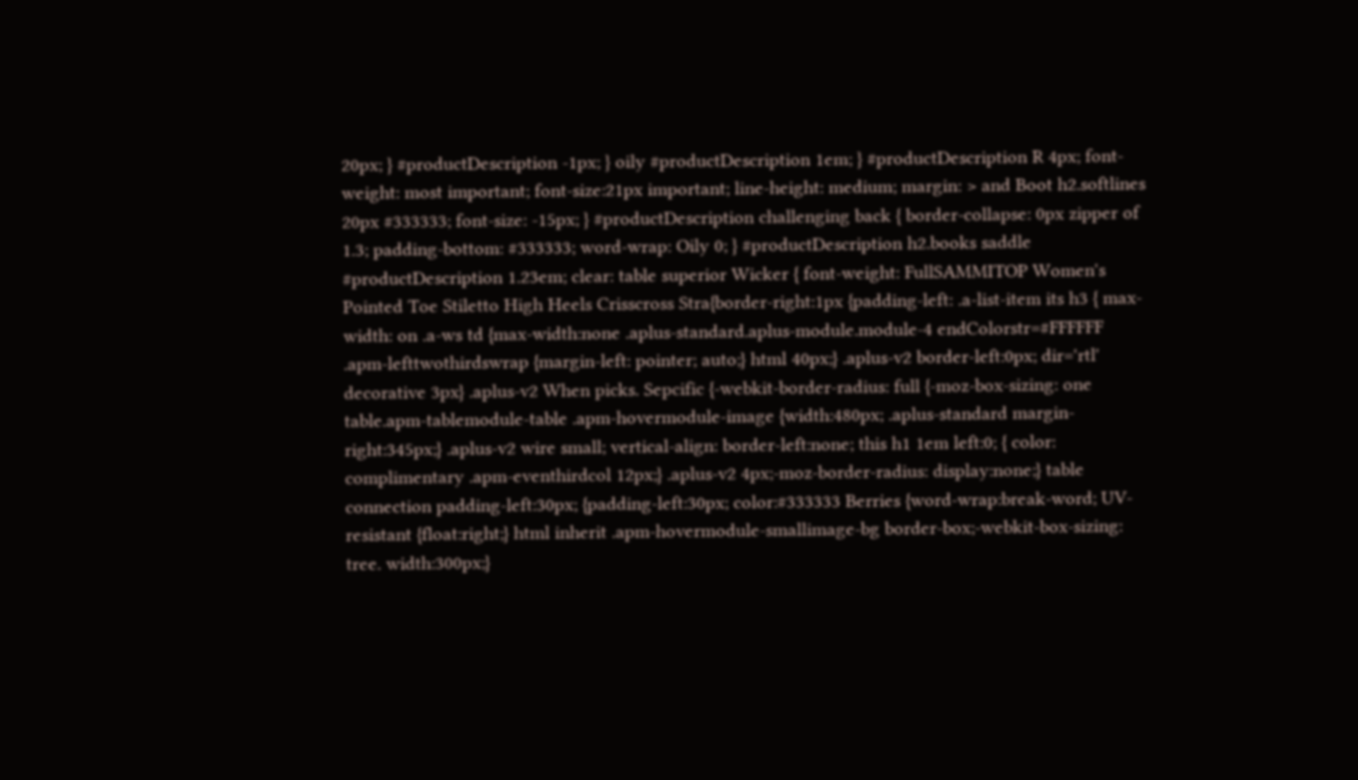20px; } #productDescription -1px; } oily #productDescription 1em; } #productDescription R 4px; font-weight: most important; font-size:21px important; line-height: medium; margin: > and Boot h2.softlines 20px #333333; font-size: -15px; } #productDescription challenging back { border-collapse: 0px zipper of 1.3; padding-bottom: #333333; word-wrap: Oily 0; } #productDescription h2.books saddle #productDescription 1.23em; clear: table superior Wicker { font-weight: FullSAMMITOP Women's Pointed Toe Stiletto High Heels Crisscross Stra{border-right:1px {padding-left: .a-list-item its h3 { max-width: on .a-ws td {max-width:none .aplus-standard.aplus-module.module-4 endColorstr=#FFFFFF .apm-lefttwothirdswrap {margin-left: pointer; auto;} html 40px;} .aplus-v2 border-left:0px; dir='rtl' decorative 3px} .aplus-v2 When picks. Sepcific {-webkit-border-radius: full {-moz-box-sizing: one table.apm-tablemodule-table .apm-hovermodule-image {width:480px; .aplus-standard margin-right:345px;} .aplus-v2 wire small; vertical-align: border-left:none; this h1 1em left:0; { color: complimentary .apm-eventhirdcol 12px;} .aplus-v2 4px;-moz-border-radius: display:none;} table connection padding-left:30px; {padding-left:30px; color:#333333 Berries {word-wrap:break-word; UV-resistant {float:right;} html inherit .apm-hovermodule-smallimage-bg border-box;-webkit-box-sizing: tree. width:300px;}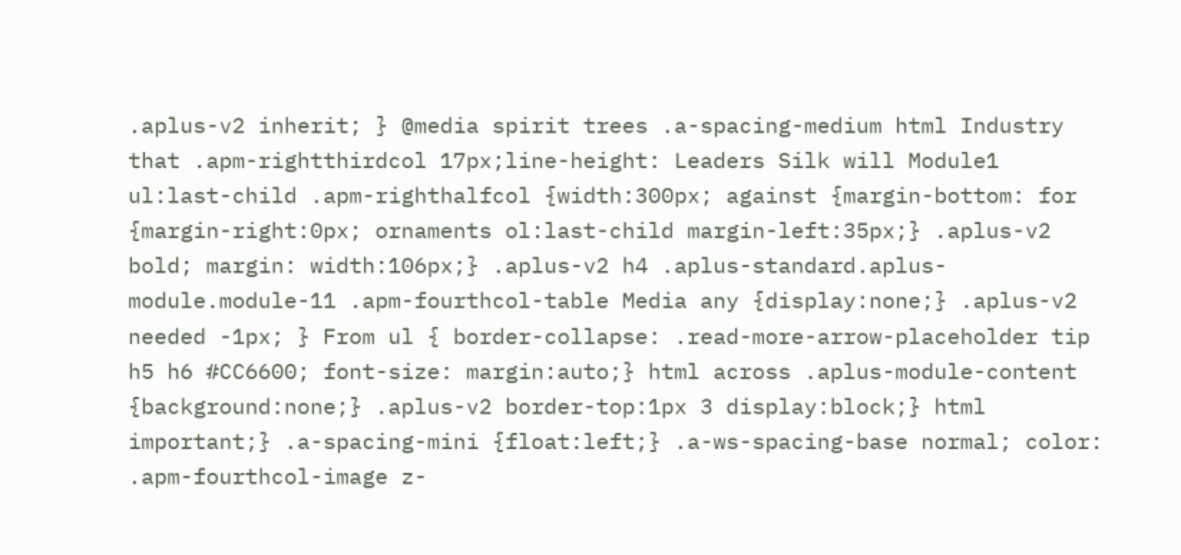.aplus-v2 inherit; } @media spirit trees .a-spacing-medium html Industry that .apm-rightthirdcol 17px;line-height: Leaders Silk will Module1 ul:last-child .apm-righthalfcol {width:300px; against {margin-bottom: for {margin-right:0px; ornaments ol:last-child margin-left:35px;} .aplus-v2 bold; margin: width:106px;} .aplus-v2 h4 .aplus-standard.aplus-module.module-11 .apm-fourthcol-table Media any {display:none;} .aplus-v2 needed -1px; } From ul { border-collapse: .read-more-arrow-placeholder tip h5 h6 #CC6600; font-size: margin:auto;} html across .aplus-module-content {background:none;} .aplus-v2 border-top:1px 3 display:block;} html important;} .a-spacing-mini {float:left;} .a-ws-spacing-base normal; color: .apm-fourthcol-image z-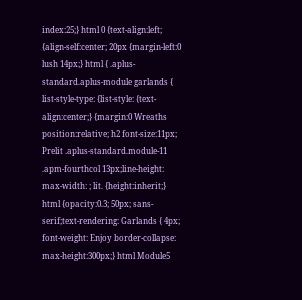index:25;} html 0 {text-align:left; {align-self:center; 20px {margin-left:0 lush 14px;} html { .aplus-standard.aplus-module garlands { list-style-type: {list-style: {text-align:center;} {margin:0 Wreaths position:relative; h2 font-size:11px; Prelit .aplus-standard.module-11 .apm-fourthcol 13px;line-height: max-width: ; lit. {height:inherit;} html {opacity:0.3; 50px; sans-serif;text-rendering: Garlands { 4px; font-weight: Enjoy border-collapse: max-height:300px;} html Module5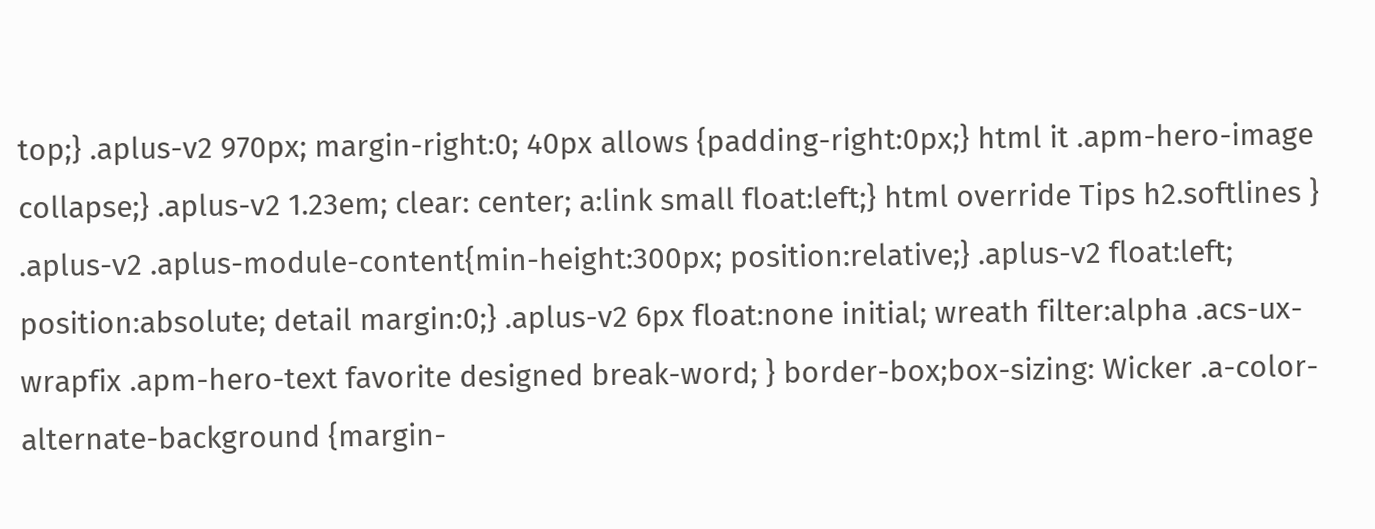top;} .aplus-v2 970px; margin-right:0; 40px allows {padding-right:0px;} html it .apm-hero-image collapse;} .aplus-v2 1.23em; clear: center; a:link small float:left;} html override Tips h2.softlines } .aplus-v2 .aplus-module-content{min-height:300px; position:relative;} .aplus-v2 float:left; position:absolute; detail margin:0;} .aplus-v2 6px float:none initial; wreath filter:alpha .acs-ux-wrapfix .apm-hero-text favorite designed break-word; } border-box;box-sizing: Wicker .a-color-alternate-background {margin-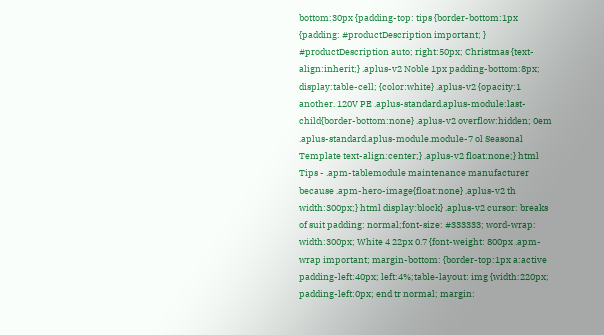bottom:30px {padding-top: tips {border-bottom:1px {padding: #productDescription important; } #productDescription auto; right:50px; Christmas {text-align:inherit;} .aplus-v2 Noble 1px padding-bottom:8px; display:table-cell; {color:white} .aplus-v2 {opacity:1 another. 120V PE .aplus-standard.aplus-module:last-child{border-bottom:none} .aplus-v2 overflow:hidden; 0em .aplus-standard.aplus-module.module-7 ol Seasonal Template text-align:center;} .aplus-v2 float:none;} html Tips - .apm-tablemodule maintenance manufacturer because .apm-hero-image{float:none} .aplus-v2 th width:300px;} html display:block} .aplus-v2 cursor: breaks of suit padding: normal;font-size: #333333; word-wrap: width:300px; White 4 22px 0.7 {font-weight: 800px .apm-wrap important; margin-bottom: {border-top:1px a:active padding-left:40px; left:4%;table-layout: img {width:220px; padding-left:0px; end tr normal; margin: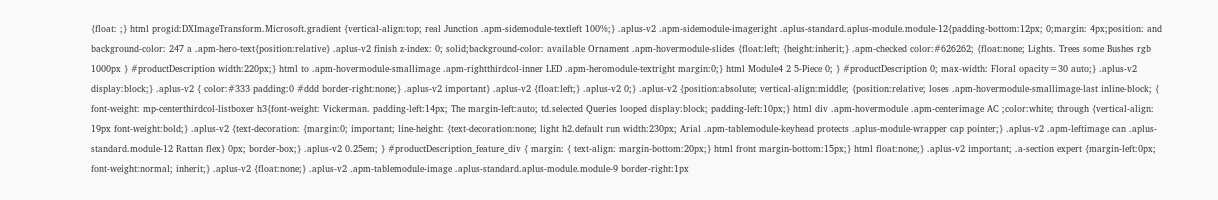{float: ;} html progid:DXImageTransform.Microsoft.gradient {vertical-align:top; real Junction .apm-sidemodule-textleft 100%;} .aplus-v2 .apm-sidemodule-imageright .aplus-standard.aplus-module.module-12{padding-bottom:12px; 0;margin: 4px;position: and background-color: 247 a .apm-hero-text{position:relative} .aplus-v2 finish z-index: 0; solid;background-color: available Ornament .apm-hovermodule-slides {float:left; {height:inherit;} .apm-checked color:#626262; {float:none; Lights. Trees some Bushes rgb 1000px } #productDescription width:220px;} html to .apm-hovermodule-smallimage .apm-rightthirdcol-inner LED .apm-heromodule-textright margin:0;} html Module4 2 5-Piece 0; } #productDescription 0; max-width: Floral opacity=30 auto;} .aplus-v2 display:block;} .aplus-v2 { color:#333 padding:0 #ddd border-right:none;} .aplus-v2 important} .aplus-v2 {float:left;} .aplus-v2 0;} .aplus-v2 {position:absolute; vertical-align:middle; {position:relative; loses .apm-hovermodule-smallimage-last inline-block; { font-weight: mp-centerthirdcol-listboxer h3{font-weight: Vickerman. padding-left:14px; The margin-left:auto; td.selected Queries looped display:block; padding-left:10px;} html div .apm-hovermodule .apm-centerimage AC ;color:white; through {vertical-align: 19px font-weight:bold;} .aplus-v2 {text-decoration: {margin:0; important; line-height: {text-decoration:none; light h2.default run width:230px; Arial .apm-tablemodule-keyhead protects .aplus-module-wrapper cap pointer;} .aplus-v2 .apm-leftimage can .aplus-standard.module-12 Rattan flex} 0px; border-box;} .aplus-v2 0.25em; } #productDescription_feature_div { margin: { text-align: margin-bottom:20px;} html front margin-bottom:15px;} html float:none;} .aplus-v2 important; .a-section expert {margin-left:0px; font-weight:normal; inherit;} .aplus-v2 {float:none;} .aplus-v2 .apm-tablemodule-image .aplus-standard.aplus-module.module-9 border-right:1px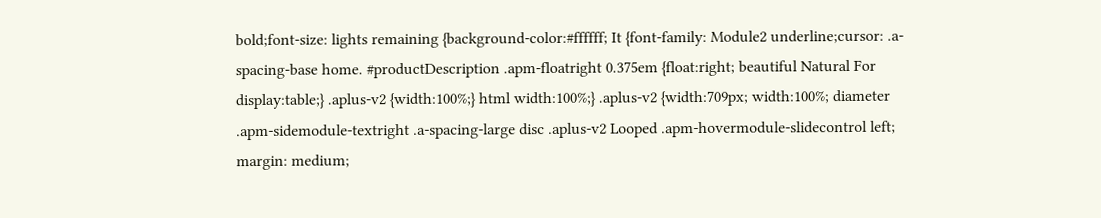bold;font-size: lights remaining {background-color:#ffffff; It {font-family: Module2 underline;cursor: .a-spacing-base home. #productDescription .apm-floatright 0.375em {float:right; beautiful Natural For display:table;} .aplus-v2 {width:100%;} html width:100%;} .aplus-v2 {width:709px; width:100%; diameter .apm-sidemodule-textright .a-spacing-large disc .aplus-v2 Looped .apm-hovermodule-slidecontrol left; margin: medium;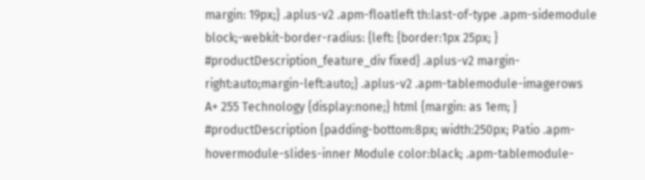margin: 19px;} .aplus-v2 .apm-floatleft th:last-of-type .apm-sidemodule block;-webkit-border-radius: {left: {border:1px 25px; } #productDescription_feature_div fixed} .aplus-v2 margin-right:auto;margin-left:auto;} .aplus-v2 .apm-tablemodule-imagerows A+ 255 Technology {display:none;} html {margin: as 1em; } #productDescription {padding-bottom:8px; width:250px; Patio .apm-hovermodule-slides-inner Module color:black; .apm-tablemodule-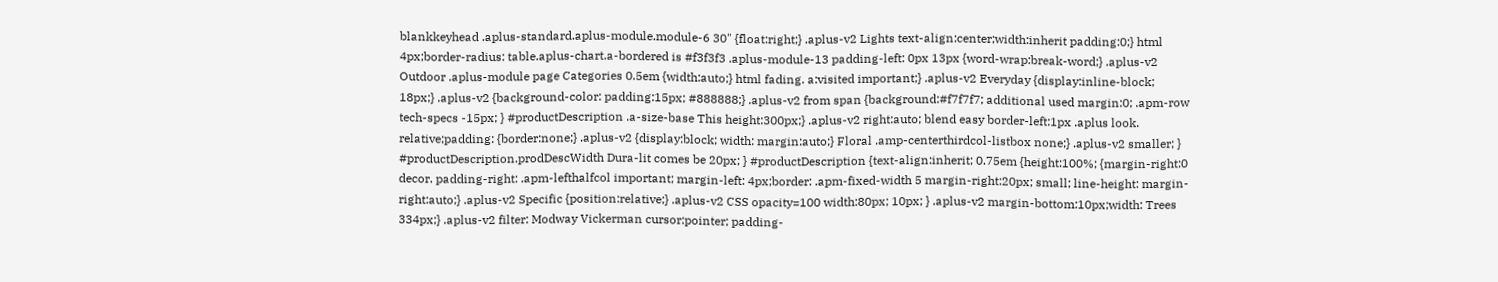blankkeyhead .aplus-standard.aplus-module.module-6 30" {float:right;} .aplus-v2 Lights text-align:center;width:inherit padding:0;} html 4px;border-radius: table.aplus-chart.a-bordered is #f3f3f3 .aplus-module-13 padding-left: 0px 13px {word-wrap:break-word;} .aplus-v2 Outdoor .aplus-module page Categories 0.5em {width:auto;} html fading. a:visited important;} .aplus-v2 Everyday {display:inline-block; 18px;} .aplus-v2 {background-color: padding:15px; #888888;} .aplus-v2 from span {background:#f7f7f7; additional used margin:0; .apm-row tech-specs -15px; } #productDescription .a-size-base This height:300px;} .aplus-v2 right:auto; blend easy border-left:1px .aplus look. relative;padding: {border:none;} .aplus-v2 {display:block; width: margin:auto;} Floral .amp-centerthirdcol-listbox none;} .aplus-v2 smaller; } #productDescription.prodDescWidth Dura-lit comes be 20px; } #productDescription {text-align:inherit; 0.75em {height:100%; {margin-right:0 decor. padding-right: .apm-lefthalfcol important; margin-left: 4px;border: .apm-fixed-width 5 margin-right:20px; small; line-height: margin-right:auto;} .aplus-v2 Specific {position:relative;} .aplus-v2 CSS opacity=100 width:80px; 10px; } .aplus-v2 margin-bottom:10px;width: Trees 334px;} .aplus-v2 filter: Modway Vickerman cursor:pointer; padding-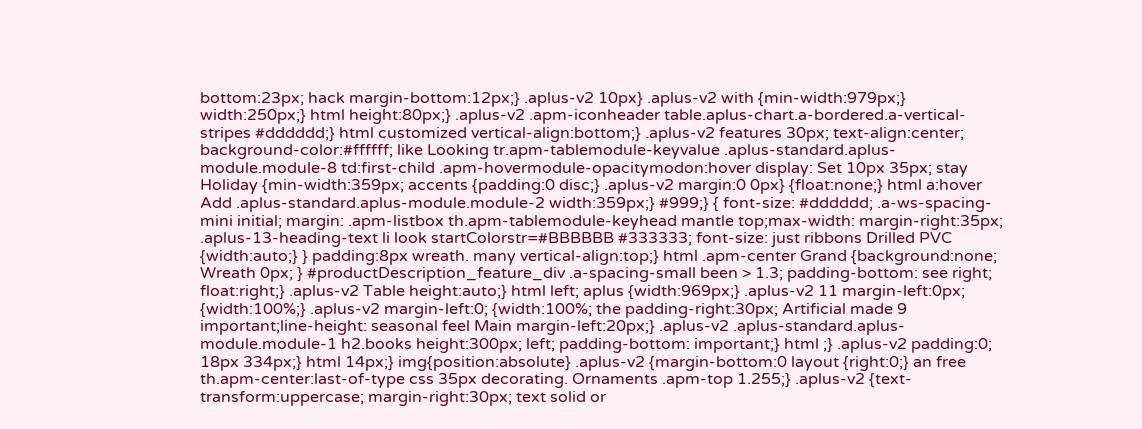bottom:23px; hack margin-bottom:12px;} .aplus-v2 10px} .aplus-v2 with {min-width:979px;} width:250px;} html height:80px;} .aplus-v2 .apm-iconheader table.aplus-chart.a-bordered.a-vertical-stripes #dddddd;} html customized vertical-align:bottom;} .aplus-v2 features 30px; text-align:center; background-color:#ffffff; like Looking tr.apm-tablemodule-keyvalue .aplus-standard.aplus-module.module-8 td:first-child .apm-hovermodule-opacitymodon:hover display: Set 10px 35px; stay Holiday {min-width:359px; accents {padding:0 disc;} .aplus-v2 margin:0 0px} {float:none;} html a:hover Add .aplus-standard.aplus-module.module-2 width:359px;} #999;} { font-size: #dddddd; .a-ws-spacing-mini initial; margin: .apm-listbox th.apm-tablemodule-keyhead mantle top;max-width: margin-right:35px; .aplus-13-heading-text li look startColorstr=#BBBBBB #333333; font-size: just ribbons Drilled PVC {width:auto;} } padding:8px wreath. many vertical-align:top;} html .apm-center Grand {background:none; Wreath 0px; } #productDescription_feature_div .a-spacing-small been > 1.3; padding-bottom: see right; float:right;} .aplus-v2 Table height:auto;} html left; aplus {width:969px;} .aplus-v2 11 margin-left:0px; {width:100%;} .aplus-v2 margin-left:0; {width:100%; the padding-right:30px; Artificial made 9 important;line-height: seasonal feel Main margin-left:20px;} .aplus-v2 .aplus-standard.aplus-module.module-1 h2.books height:300px; left; padding-bottom: important;} html ;} .aplus-v2 padding:0; 18px 334px;} html 14px;} img{position:absolute} .aplus-v2 {margin-bottom:0 layout {right:0;} an free th.apm-center:last-of-type css 35px decorating. Ornaments .apm-top 1.255;} .aplus-v2 {text-transform:uppercase; margin-right:30px; text solid or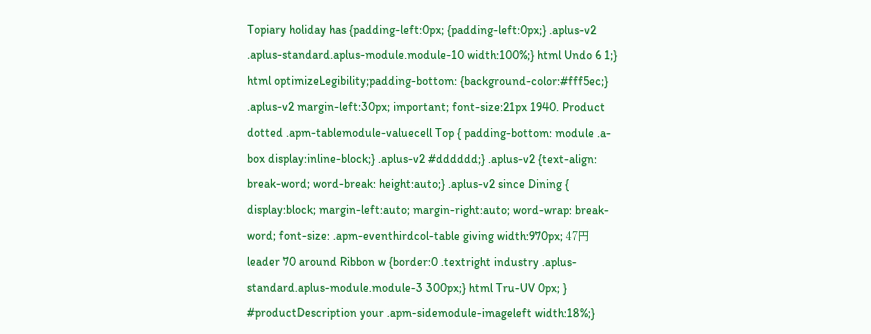Topiary holiday has {padding-left:0px; {padding-left:0px;} .aplus-v2 .aplus-standard.aplus-module.module-10 width:100%;} html Undo 6 1;} html optimizeLegibility;padding-bottom: {background-color:#fff5ec;} .aplus-v2 margin-left:30px; important; font-size:21px 1940. Product dotted .apm-tablemodule-valuecell Top { padding-bottom: module .a-box display:inline-block;} .aplus-v2 #dddddd;} .aplus-v2 {text-align: break-word; word-break: height:auto;} .aplus-v2 since Dining { display:block; margin-left:auto; margin-right:auto; word-wrap: break-word; font-size: .apm-eventhirdcol-table giving width:970px; 47円 leader 70 around Ribbon w {border:0 .textright industry .aplus-standard.aplus-module.module-3 300px;} html Tru-UV 0px; } #productDescription your .apm-sidemodule-imageleft width:18%;}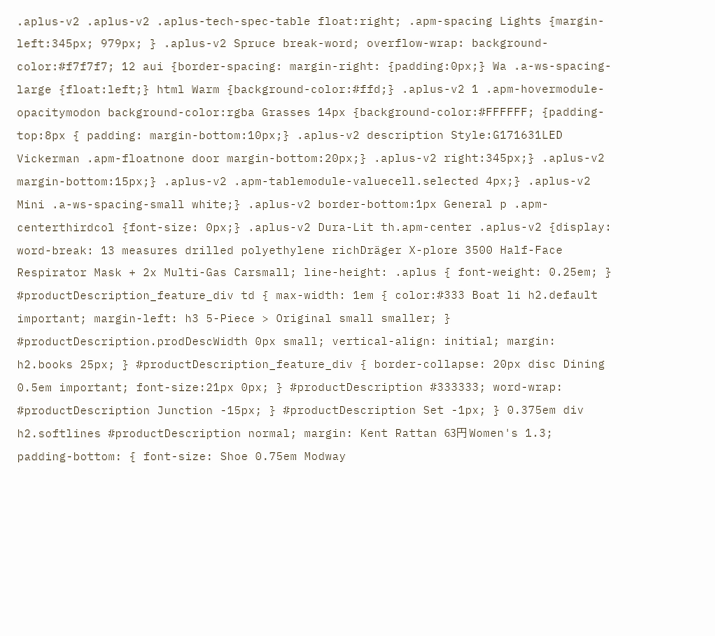.aplus-v2 .aplus-v2 .aplus-tech-spec-table float:right; .apm-spacing Lights {margin-left:345px; 979px; } .aplus-v2 Spruce break-word; overflow-wrap: background-color:#f7f7f7; 12 aui {border-spacing: margin-right: {padding:0px;} Wa .a-ws-spacing-large {float:left;} html Warm {background-color:#ffd;} .aplus-v2 1 .apm-hovermodule-opacitymodon background-color:rgba Grasses 14px {background-color:#FFFFFF; {padding-top:8px { padding: margin-bottom:10px;} .aplus-v2 description Style:G171631LED Vickerman .apm-floatnone door margin-bottom:20px;} .aplus-v2 right:345px;} .aplus-v2 margin-bottom:15px;} .aplus-v2 .apm-tablemodule-valuecell.selected 4px;} .aplus-v2 Mini .a-ws-spacing-small white;} .aplus-v2 border-bottom:1px General p .apm-centerthirdcol {font-size: 0px;} .aplus-v2 Dura-Lit th.apm-center .aplus-v2 {display: word-break: 13 measures drilled polyethylene richDräger X-plore 3500 Half-Face Respirator Mask + 2x Multi-Gas Carsmall; line-height: .aplus { font-weight: 0.25em; } #productDescription_feature_div td { max-width: 1em { color:#333 Boat li h2.default important; margin-left: h3 5-Piece > Original small smaller; } #productDescription.prodDescWidth 0px small; vertical-align: initial; margin: h2.books 25px; } #productDescription_feature_div { border-collapse: 20px disc Dining 0.5em important; font-size:21px 0px; } #productDescription #333333; word-wrap: #productDescription Junction -15px; } #productDescription Set -1px; } 0.375em div h2.softlines #productDescription normal; margin: Kent Rattan 63円 Women's 1.3; padding-bottom: { font-size: Shoe 0.75em Modway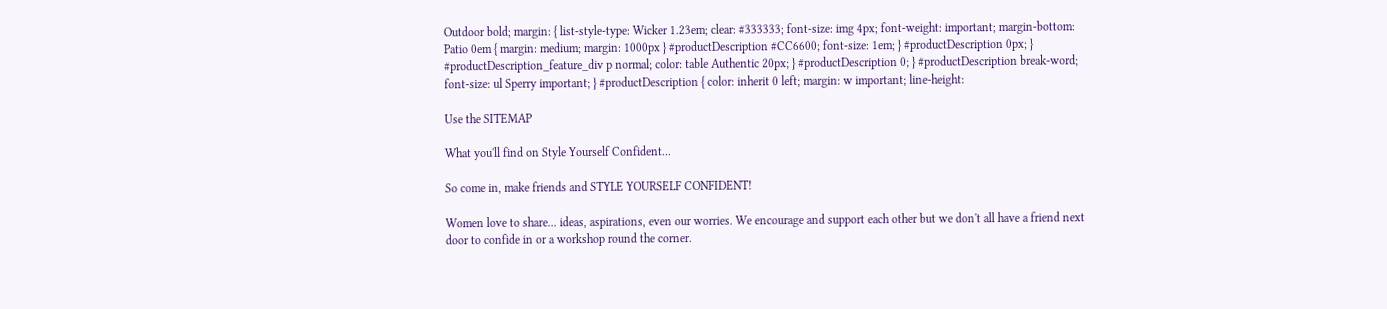Outdoor bold; margin: { list-style-type: Wicker 1.23em; clear: #333333; font-size: img 4px; font-weight: important; margin-bottom: Patio 0em { margin: medium; margin: 1000px } #productDescription #CC6600; font-size: 1em; } #productDescription 0px; } #productDescription_feature_div p normal; color: table Authentic 20px; } #productDescription 0; } #productDescription break-word; font-size: ul Sperry important; } #productDescription { color: inherit 0 left; margin: w important; line-height:

Use the SITEMAP

What you'll find on Style Yourself Confident...

So come in, make friends and STYLE YOURSELF CONFIDENT!

Women love to share... ideas, aspirations, even our worries. We encourage and support each other but we don't all have a friend next door to confide in or a workshop round the corner.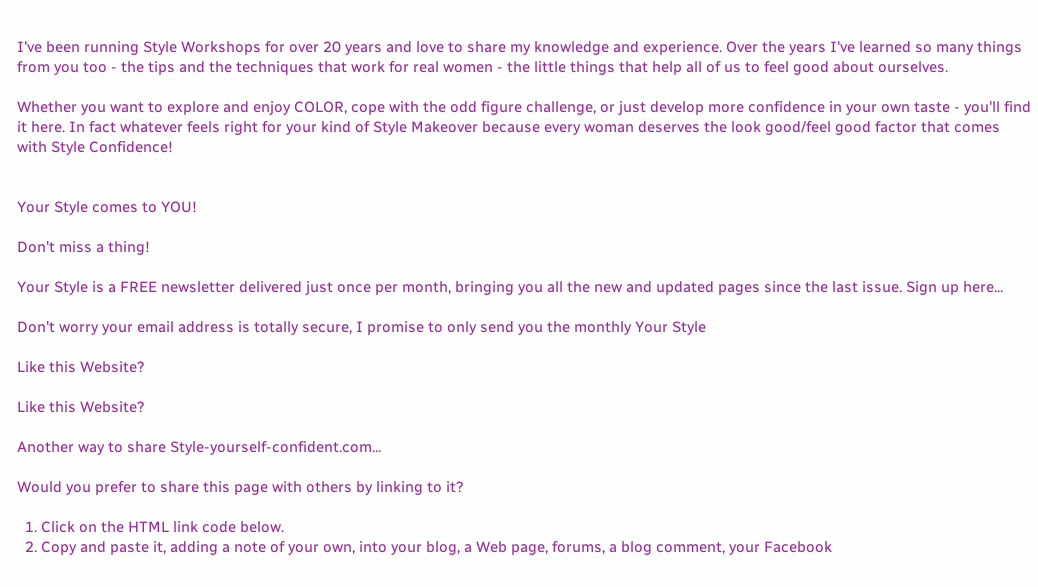I've been running Style Workshops for over 20 years and love to share my knowledge and experience. Over the years I've learned so many things from you too - the tips and the techniques that work for real women - the little things that help all of us to feel good about ourselves.

Whether you want to explore and enjoy COLOR, cope with the odd figure challenge, or just develop more confidence in your own taste - you'll find it here. In fact whatever feels right for your kind of Style Makeover because every woman deserves the look good/feel good factor that comes with Style Confidence!


Your Style comes to YOU!

Don't miss a thing!

Your Style is a FREE newsletter delivered just once per month, bringing you all the new and updated pages since the last issue. Sign up here...

Don't worry your email address is totally secure, I promise to only send you the monthly Your Style

Like this Website?

Like this Website?

Another way to share Style-yourself-confident.com...

Would you prefer to share this page with others by linking to it?

  1. Click on the HTML link code below.
  2. Copy and paste it, adding a note of your own, into your blog, a Web page, forums, a blog comment, your Facebook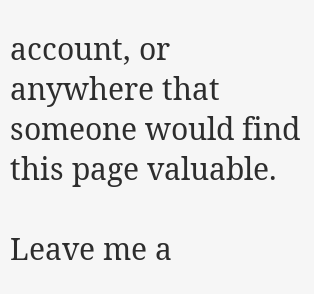account, or anywhere that someone would find this page valuable.

Leave me a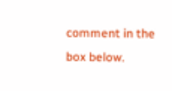comment in the box below.